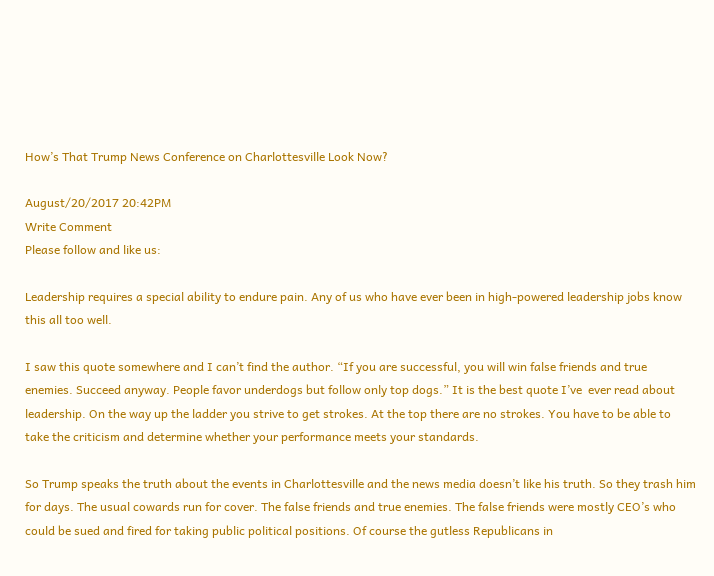How’s That Trump News Conference on Charlottesville Look Now?

August/20/2017 20:42PM
Write Comment
Please follow and like us:

Leadership requires a special ability to endure pain. Any of us who have ever been in high-powered leadership jobs know this all too well.

I saw this quote somewhere and I can’t find the author. “If you are successful, you will win false friends and true enemies. Succeed anyway. People favor underdogs but follow only top dogs.” It is the best quote I’ve  ever read about leadership. On the way up the ladder you strive to get strokes. At the top there are no strokes. You have to be able to take the criticism and determine whether your performance meets your standards.

So Trump speaks the truth about the events in Charlottesville and the news media doesn’t like his truth. So they trash him for days. The usual cowards run for cover. The false friends and true enemies. The false friends were mostly CEO’s who could be sued and fired for taking public political positions. Of course the gutless Republicans in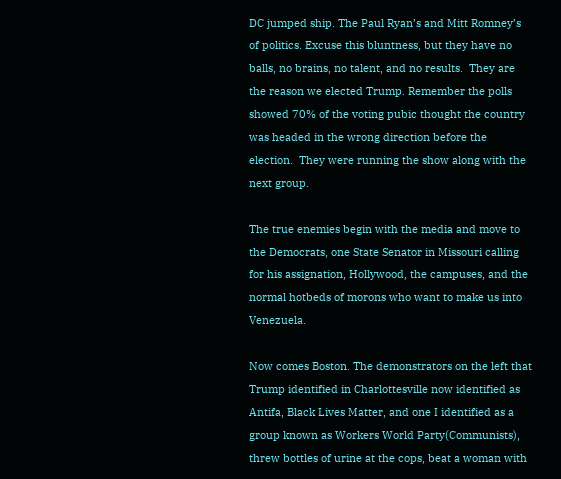DC jumped ship. The Paul Ryan’s and Mitt Romney’s of politics. Excuse this bluntness, but they have no balls, no brains, no talent, and no results.  They are the reason we elected Trump. Remember the polls showed 70% of the voting pubic thought the country was headed in the wrong direction before the election.  They were running the show along with the next group.

The true enemies begin with the media and move to the Democrats, one State Senator in Missouri calling for his assignation, Hollywood, the campuses, and the normal hotbeds of morons who want to make us into Venezuela.

Now comes Boston. The demonstrators on the left that Trump identified in Charlottesville now identified as Antifa, Black Lives Matter, and one I identified as a  group known as Workers World Party(Communists), threw bottles of urine at the cops, beat a woman with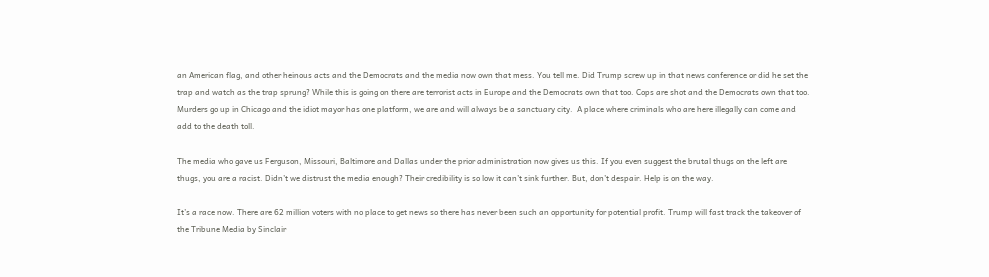an American flag, and other heinous acts and the Democrats and the media now own that mess. You tell me. Did Trump screw up in that news conference or did he set the trap and watch as the trap sprung? While this is going on there are terrorist acts in Europe and the Democrats own that too. Cops are shot and the Democrats own that too. Murders go up in Chicago and the idiot mayor has one platform, we are and will always be a sanctuary city.  A place where criminals who are here illegally can come and add to the death toll.

The media who gave us Ferguson, Missouri, Baltimore and Dallas under the prior administration now gives us this. If you even suggest the brutal thugs on the left are thugs, you are a racist. Didn’t we distrust the media enough? Their credibility is so low it can’t sink further. But, don’t despair. Help is on the way.

It’s a race now. There are 62 million voters with no place to get news so there has never been such an opportunity for potential profit. Trump will fast track the takeover of the Tribune Media by Sinclair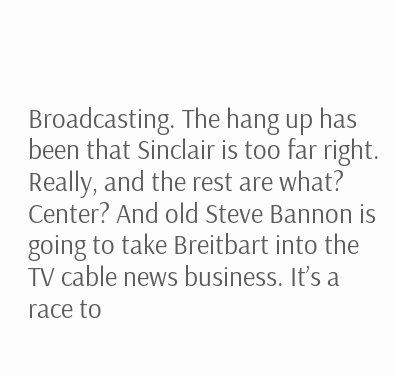Broadcasting. The hang up has been that Sinclair is too far right. Really, and the rest are what? Center? And old Steve Bannon is going to take Breitbart into the TV cable news business. It’s a race to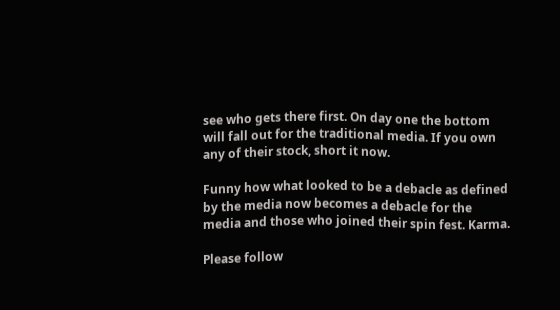see who gets there first. On day one the bottom will fall out for the traditional media. If you own any of their stock, short it now.

Funny how what looked to be a debacle as defined by the media now becomes a debacle for the media and those who joined their spin fest. Karma.

Please follow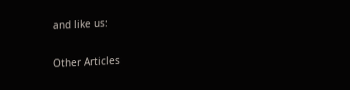and like us:

Other Articles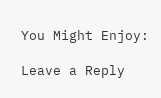You Might Enjoy:

Leave a Reply